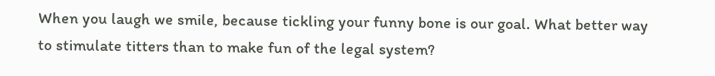When you laugh we smile, because tickling your funny bone is our goal. What better way to stimulate titters than to make fun of the legal system?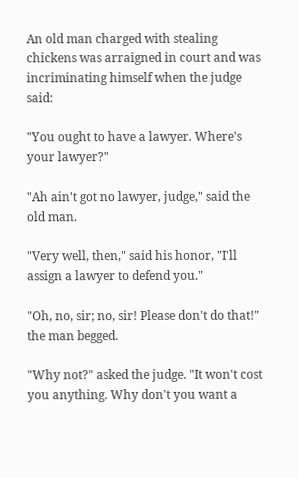An old man charged with stealing chickens was arraigned in court and was incriminating himself when the judge said:

"You ought to have a lawyer. Where's your lawyer?"

"Ah ain't got no lawyer, judge," said the old man.

"Very well, then," said his honor, "I'll assign a lawyer to defend you."

"Oh, no, sir; no, sir! Please don't do that!" the man begged.

"Why not?" asked the judge. "It won't cost you anything. Why don't you want a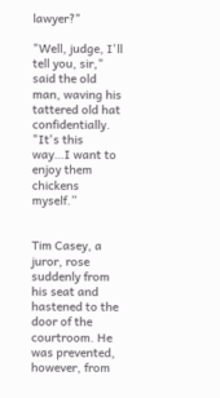lawyer?"

"Well, judge, I'll tell you, sir," said the old man, waving his tattered old hat confidentially. "It's this way…I want to enjoy them chickens myself.”


Tim Casey, a juror, rose suddenly from his seat and hastened to the door of the courtroom. He was prevented, however, from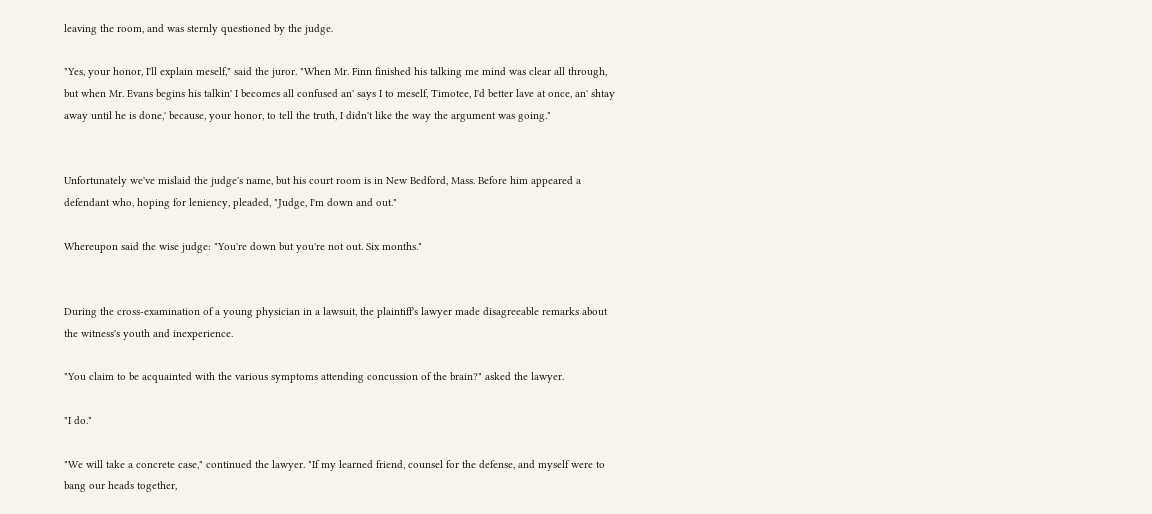leaving the room, and was sternly questioned by the judge.

"Yes, your honor, I'll explain meself," said the juror. "When Mr. Finn finished his talking me mind was clear all through, but when Mr. Evans begins his talkin' I becomes all confused an' says I to meself, Timotee, I'd better lave at once, an' shtay away until he is done,' because, your honor, to tell the truth, I didn't like the way the argument was going."


Unfortunately we've mislaid the judge's name, but his court room is in New Bedford, Mass. Before him appeared a defendant who, hoping for leniency, pleaded, "Judge, I'm down and out."

Whereupon said the wise judge: "You're down but you're not out. Six months."


During the cross-examination of a young physician in a lawsuit, the plaintiff's lawyer made disagreeable remarks about the witness's youth and inexperience.

"You claim to be acquainted with the various symptoms attending concussion of the brain?" asked the lawyer.

"I do."

"We will take a concrete case," continued the lawyer. "If my learned friend, counsel for the defense, and myself were to bang our heads together,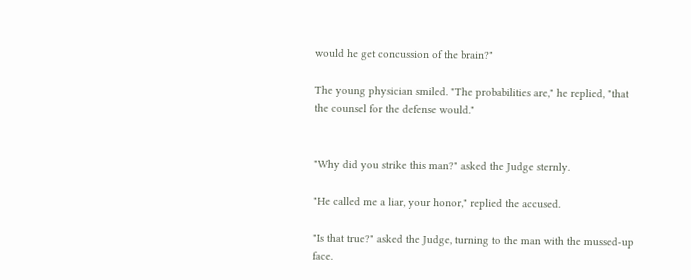would he get concussion of the brain?"

The young physician smiled. "The probabilities are," he replied, "that the counsel for the defense would."


"Why did you strike this man?" asked the Judge sternly.

"He called me a liar, your honor," replied the accused.

"Is that true?" asked the Judge, turning to the man with the mussed-up face.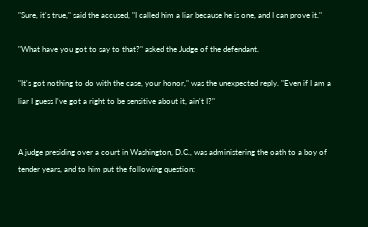"Sure, it's true," said the accused, "I called him a liar because he is one, and I can prove it."

"What have you got to say to that?" asked the Judge of the defendant.

"It's got nothing to do with the case, your honor," was the unexpected reply. "Even if I am a liar I guess I've got a right to be sensitive about it, ain't I?"


A judge presiding over a court in Washington, D.C., was administering the oath to a boy of tender years, and to him put the following question: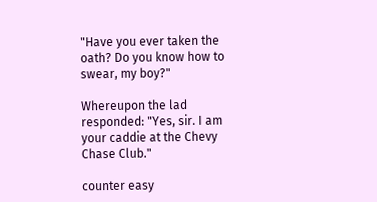"Have you ever taken the oath? Do you know how to swear, my boy?"

Whereupon the lad responded: "Yes, sir. I am your caddie at the Chevy Chase Club."

counter easy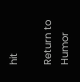hit

Return to Humor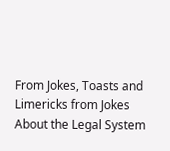From Jokes, Toasts and Limericks from Jokes About the Legal System